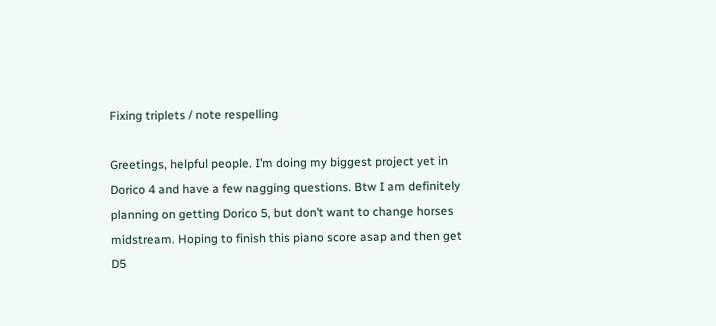Fixing triplets / note respelling

Greetings, helpful people. I’m doing my biggest project yet in Dorico 4 and have a few nagging questions. Btw I am definitely planning on getting Dorico 5, but don’t want to change horses midstream. Hoping to finish this piano score asap and then get D5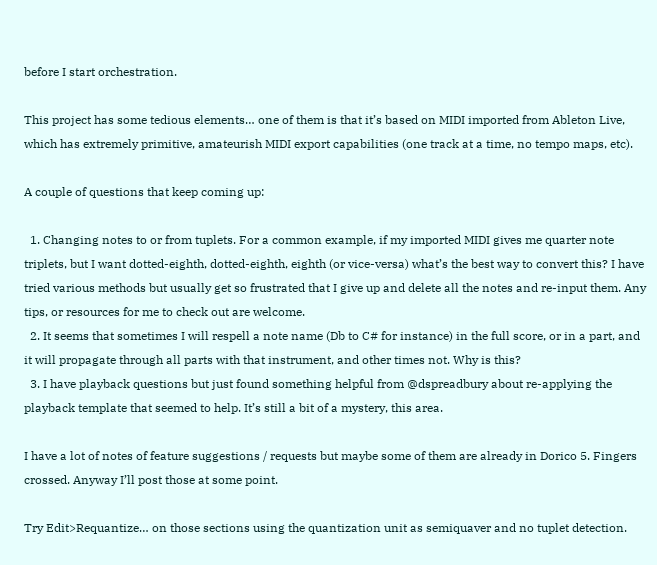before I start orchestration.

This project has some tedious elements… one of them is that it’s based on MIDI imported from Ableton Live, which has extremely primitive, amateurish MIDI export capabilities (one track at a time, no tempo maps, etc).

A couple of questions that keep coming up:

  1. Changing notes to or from tuplets. For a common example, if my imported MIDI gives me quarter note triplets, but I want dotted-eighth, dotted-eighth, eighth (or vice-versa) what’s the best way to convert this? I have tried various methods but usually get so frustrated that I give up and delete all the notes and re-input them. Any tips, or resources for me to check out are welcome.
  2. It seems that sometimes I will respell a note name (Db to C# for instance) in the full score, or in a part, and it will propagate through all parts with that instrument, and other times not. Why is this?
  3. I have playback questions but just found something helpful from @dspreadbury about re-applying the playback template that seemed to help. It’s still a bit of a mystery, this area.

I have a lot of notes of feature suggestions / requests but maybe some of them are already in Dorico 5. Fingers crossed. Anyway I’ll post those at some point.

Try Edit>Requantize… on those sections using the quantization unit as semiquaver and no tuplet detection.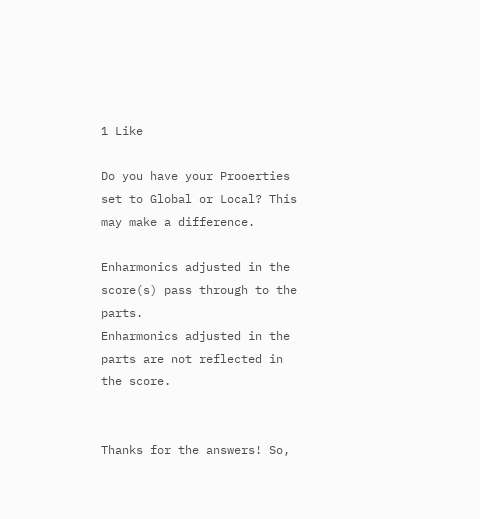1 Like

Do you have your Prooerties set to Global or Local? This may make a difference.

Enharmonics adjusted in the score(s) pass through to the parts.
Enharmonics adjusted in the parts are not reflected in the score.


Thanks for the answers! So,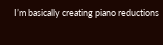I’m basically creating piano reductions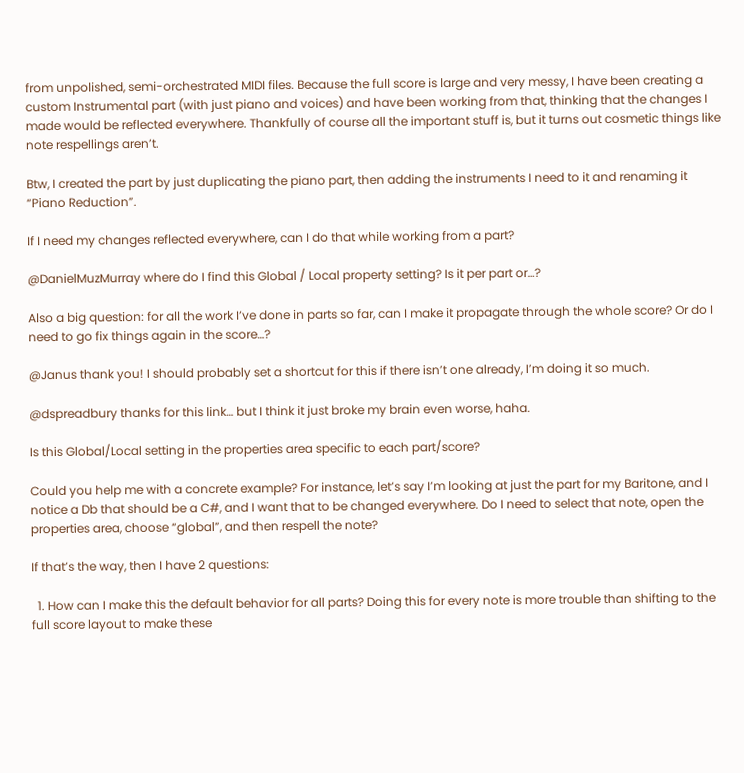from unpolished, semi-orchestrated MIDI files. Because the full score is large and very messy, I have been creating a custom Instrumental part (with just piano and voices) and have been working from that, thinking that the changes I made would be reflected everywhere. Thankfully of course all the important stuff is, but it turns out cosmetic things like note respellings aren’t.

Btw, I created the part by just duplicating the piano part, then adding the instruments I need to it and renaming it “Piano Reduction”.

If I need my changes reflected everywhere, can I do that while working from a part?

@DanielMuzMurray where do I find this Global / Local property setting? Is it per part or…?

Also a big question: for all the work I’ve done in parts so far, can I make it propagate through the whole score? Or do I need to go fix things again in the score…?

@Janus thank you! I should probably set a shortcut for this if there isn’t one already, I’m doing it so much.

@dspreadbury thanks for this link… but I think it just broke my brain even worse, haha.

Is this Global/Local setting in the properties area specific to each part/score?

Could you help me with a concrete example? For instance, let’s say I’m looking at just the part for my Baritone, and I notice a Db that should be a C#, and I want that to be changed everywhere. Do I need to select that note, open the properties area, choose “global”, and then respell the note?

If that’s the way, then I have 2 questions:

  1. How can I make this the default behavior for all parts? Doing this for every note is more trouble than shifting to the full score layout to make these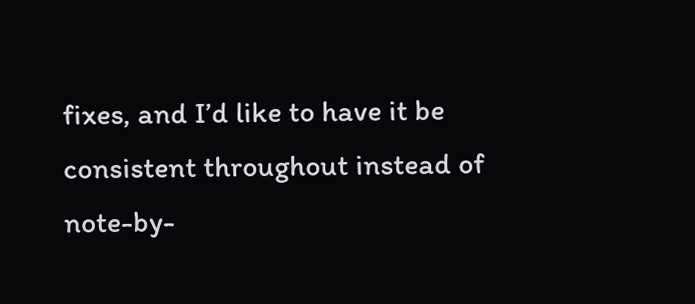fixes, and I’d like to have it be consistent throughout instead of note-by-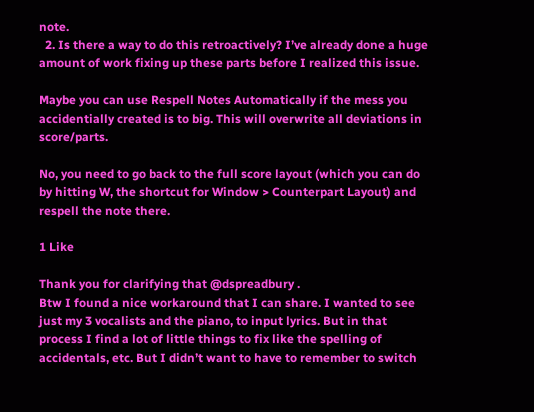note.
  2. Is there a way to do this retroactively? I’ve already done a huge amount of work fixing up these parts before I realized this issue.

Maybe you can use Respell Notes Automatically if the mess you accidentially created is to big. This will overwrite all deviations in score/parts.

No, you need to go back to the full score layout (which you can do by hitting W, the shortcut for Window > Counterpart Layout) and respell the note there.

1 Like

Thank you for clarifying that @dspreadbury .
Btw I found a nice workaround that I can share. I wanted to see just my 3 vocalists and the piano, to input lyrics. But in that process I find a lot of little things to fix like the spelling of accidentals, etc. But I didn’t want to have to remember to switch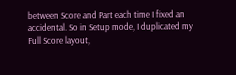between Score and Part each time I fixed an accidental. So in Setup mode, I duplicated my Full Score layout,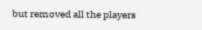but removed all the players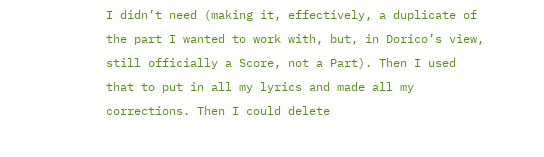I didn’t need (making it, effectively, a duplicate of the part I wanted to work with, but, in Dorico’s view, still officially a Score, not a Part). Then I used that to put in all my lyrics and made all my corrections. Then I could delete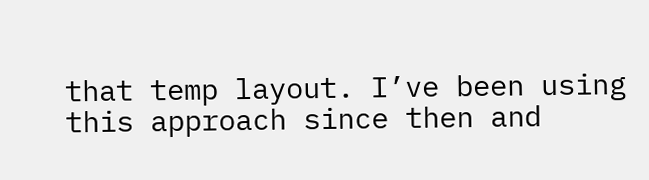that temp layout. I’ve been using this approach since then and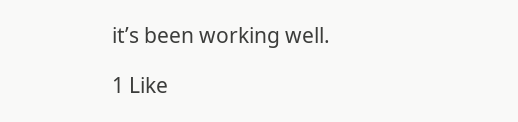it’s been working well.

1 Like